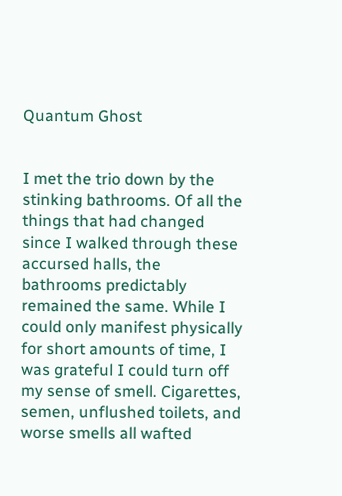Quantum Ghost


I met the trio down by the stinking bathrooms. Of all the things that had changed since I walked through these accursed halls, the bathrooms predictably remained the same. While I could only manifest physically for short amounts of time, I was grateful I could turn off my sense of smell. Cigarettes, semen, unflushed toilets, and worse smells all wafted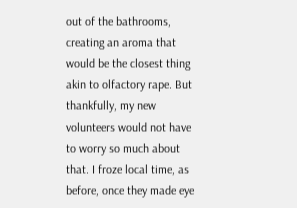out of the bathrooms, creating an aroma that would be the closest thing akin to olfactory rape. But thankfully, my new volunteers would not have to worry so much about that. I froze local time, as before, once they made eye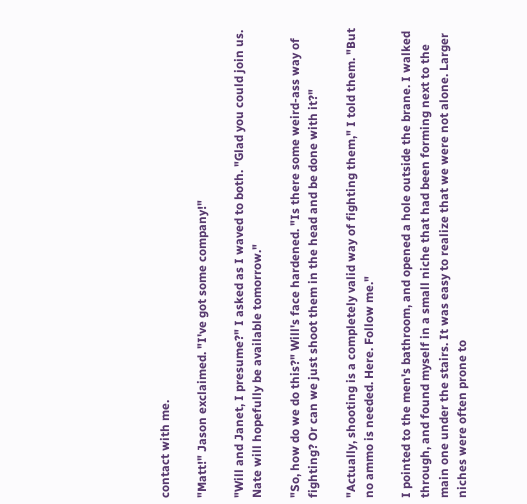contact with me.

"Matt!" Jason exclaimed. "I've got some company!"

"Will and Janet, I presume?" I asked as I waved to both. "Glad you could join us. Nate will hopefully be available tomorrow."

"So, how do we do this?" Will's face hardened. "Is there some weird-ass way of fighting? Or can we just shoot them in the head and be done with it?"

"Actually, shooting is a completely valid way of fighting them," I told them. "But no ammo is needed. Here. Follow me."

I pointed to the men's bathroom, and opened a hole outside the brane. I walked through, and found myself in a small niche that had been forming next to the main one under the stairs. It was easy to realize that we were not alone. Larger niches were often prone to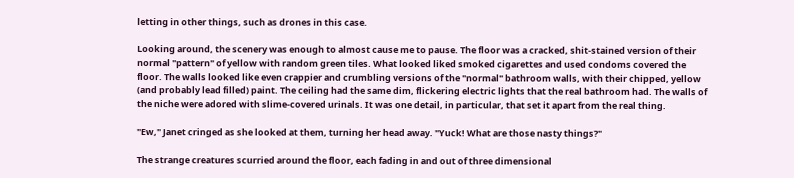letting in other things, such as drones in this case.

Looking around, the scenery was enough to almost cause me to pause. The floor was a cracked, shit-stained version of their normal "pattern" of yellow with random green tiles. What looked liked smoked cigarettes and used condoms covered the floor. The walls looked like even crappier and crumbling versions of the "normal" bathroom walls, with their chipped, yellow (and probably lead filled) paint. The ceiling had the same dim, flickering electric lights that the real bathroom had. The walls of the niche were adored with slime-covered urinals. It was one detail, in particular, that set it apart from the real thing.

"Ew," Janet cringed as she looked at them, turning her head away. "Yuck! What are those nasty things?"

The strange creatures scurried around the floor, each fading in and out of three dimensional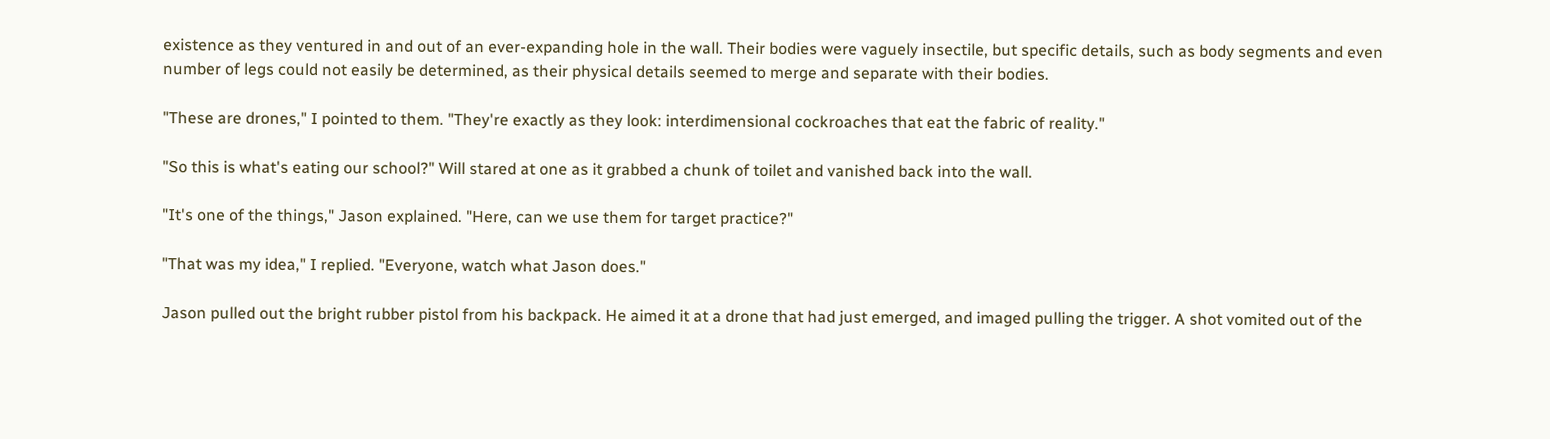existence as they ventured in and out of an ever-expanding hole in the wall. Their bodies were vaguely insectile, but specific details, such as body segments and even number of legs could not easily be determined, as their physical details seemed to merge and separate with their bodies.

"These are drones," I pointed to them. "They're exactly as they look: interdimensional cockroaches that eat the fabric of reality."

"So this is what's eating our school?" Will stared at one as it grabbed a chunk of toilet and vanished back into the wall.

"It's one of the things," Jason explained. "Here, can we use them for target practice?"

"That was my idea," I replied. "Everyone, watch what Jason does."

Jason pulled out the bright rubber pistol from his backpack. He aimed it at a drone that had just emerged, and imaged pulling the trigger. A shot vomited out of the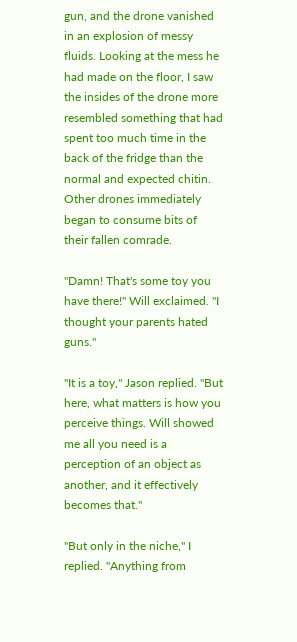gun, and the drone vanished in an explosion of messy fluids. Looking at the mess he had made on the floor, I saw the insides of the drone more resembled something that had spent too much time in the back of the fridge than the normal and expected chitin. Other drones immediately began to consume bits of their fallen comrade.

"Damn! That's some toy you have there!" Will exclaimed. "I thought your parents hated guns."

"It is a toy," Jason replied. "But here, what matters is how you perceive things. Will showed me all you need is a perception of an object as another, and it effectively becomes that."

"But only in the niche," I replied. "Anything from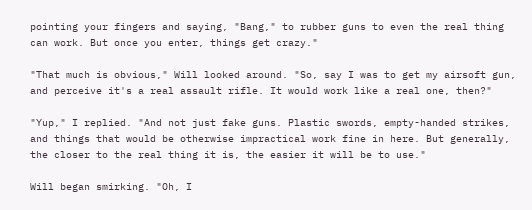pointing your fingers and saying, "Bang," to rubber guns to even the real thing can work. But once you enter, things get crazy."

"That much is obvious," Will looked around. "So, say I was to get my airsoft gun, and perceive it's a real assault rifle. It would work like a real one, then?"

"Yup," I replied. "And not just fake guns. Plastic swords, empty-handed strikes, and things that would be otherwise impractical work fine in here. But generally, the closer to the real thing it is, the easier it will be to use."

Will began smirking. "Oh, I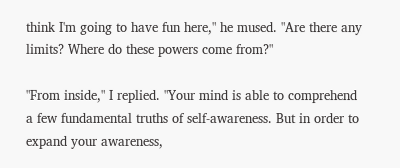think I'm going to have fun here," he mused. "Are there any limits? Where do these powers come from?"

"From inside," I replied. "Your mind is able to comprehend a few fundamental truths of self-awareness. But in order to expand your awareness,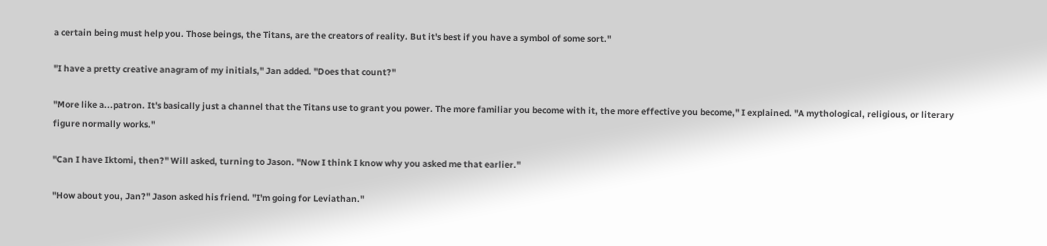a certain being must help you. Those beings, the Titans, are the creators of reality. But it's best if you have a symbol of some sort."

"I have a pretty creative anagram of my initials," Jan added. "Does that count?"

"More like a...patron. It's basically just a channel that the Titans use to grant you power. The more familiar you become with it, the more effective you become," I explained. "A mythological, religious, or literary figure normally works."

"Can I have Iktomi, then?" Will asked, turning to Jason. "Now I think I know why you asked me that earlier."

"How about you, Jan?" Jason asked his friend. "I'm going for Leviathan."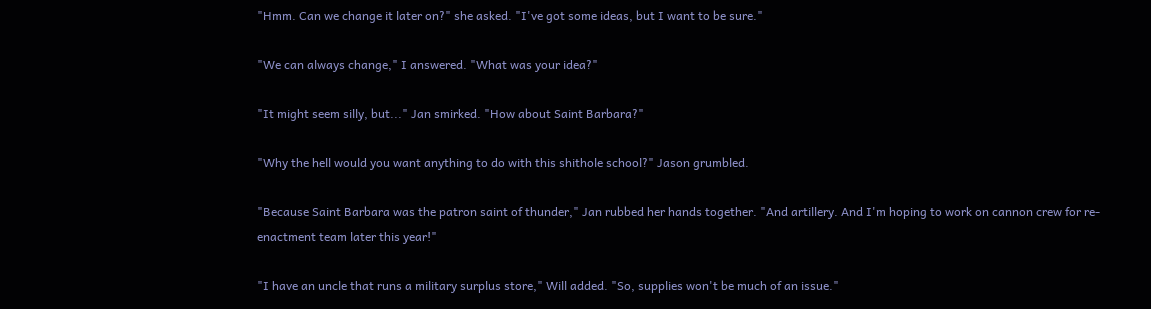"Hmm. Can we change it later on?" she asked. "I've got some ideas, but I want to be sure."

"We can always change," I answered. "What was your idea?"

"It might seem silly, but..." Jan smirked. "How about Saint Barbara?"

"Why the hell would you want anything to do with this shithole school?" Jason grumbled.

"Because Saint Barbara was the patron saint of thunder," Jan rubbed her hands together. "And artillery. And I'm hoping to work on cannon crew for re-enactment team later this year!"

"I have an uncle that runs a military surplus store," Will added. "So, supplies won't be much of an issue."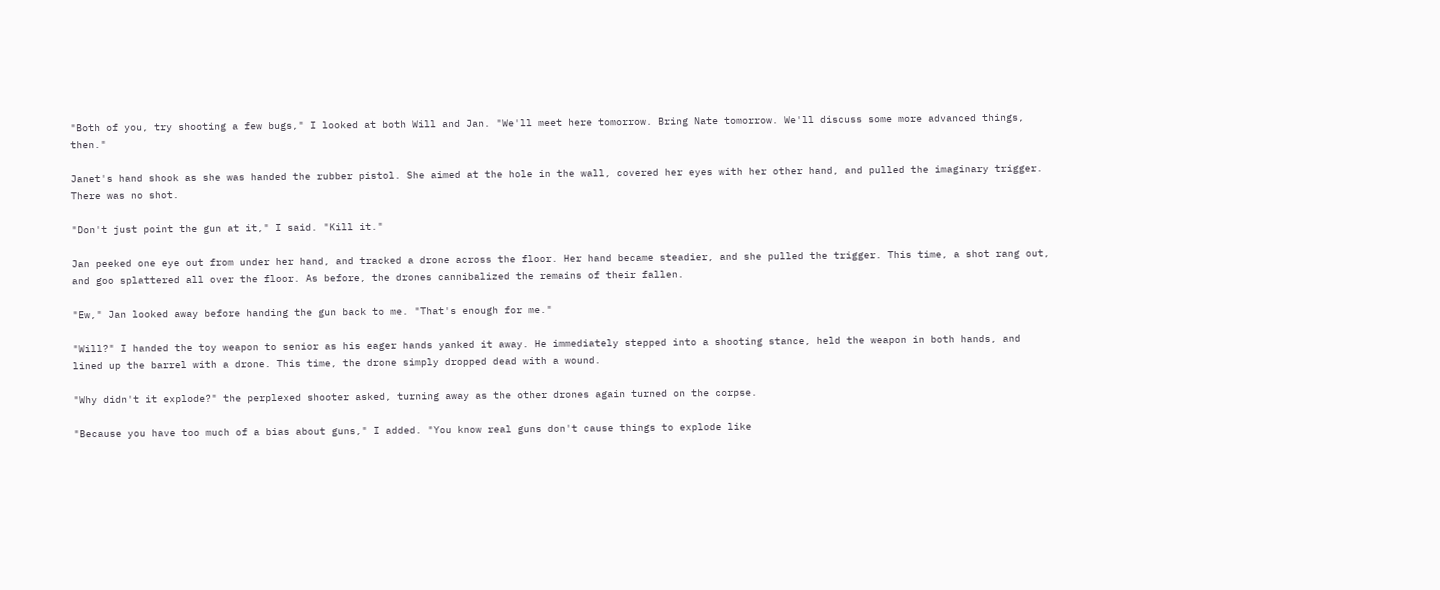"Both of you, try shooting a few bugs," I looked at both Will and Jan. "We'll meet here tomorrow. Bring Nate tomorrow. We'll discuss some more advanced things, then."

Janet's hand shook as she was handed the rubber pistol. She aimed at the hole in the wall, covered her eyes with her other hand, and pulled the imaginary trigger. There was no shot.

"Don't just point the gun at it," I said. "Kill it."

Jan peeked one eye out from under her hand, and tracked a drone across the floor. Her hand became steadier, and she pulled the trigger. This time, a shot rang out, and goo splattered all over the floor. As before, the drones cannibalized the remains of their fallen.

"Ew," Jan looked away before handing the gun back to me. "That's enough for me."

"Will?" I handed the toy weapon to senior as his eager hands yanked it away. He immediately stepped into a shooting stance, held the weapon in both hands, and lined up the barrel with a drone. This time, the drone simply dropped dead with a wound.

"Why didn't it explode?" the perplexed shooter asked, turning away as the other drones again turned on the corpse.

"Because you have too much of a bias about guns," I added. "You know real guns don't cause things to explode like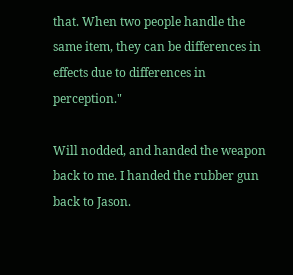that. When two people handle the same item, they can be differences in effects due to differences in perception."

Will nodded, and handed the weapon back to me. I handed the rubber gun back to Jason.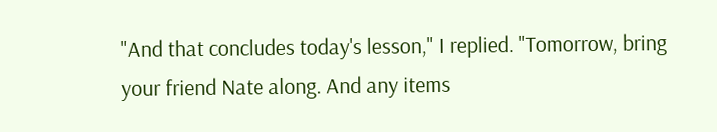"And that concludes today's lesson," I replied. "Tomorrow, bring your friend Nate along. And any items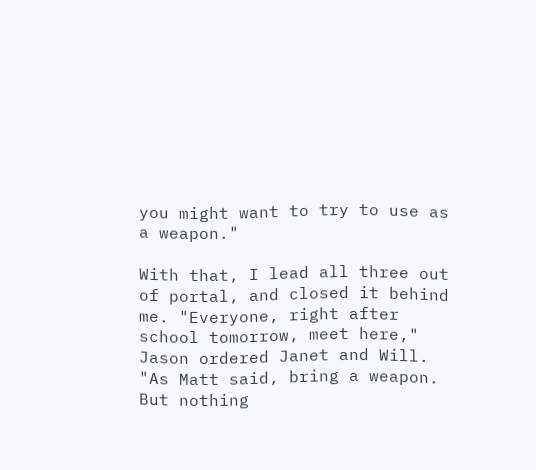you might want to try to use as a weapon."

With that, I lead all three out of portal, and closed it behind me. "Everyone, right after school tomorrow, meet here," Jason ordered Janet and Will. "As Matt said, bring a weapon. But nothing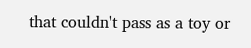that couldn't pass as a toy or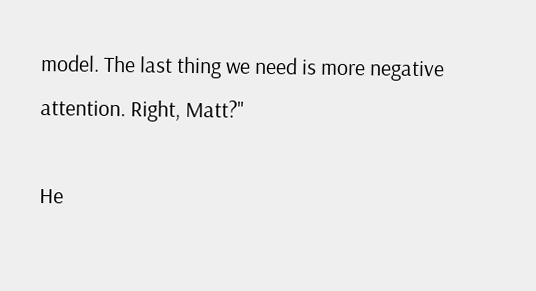model. The last thing we need is more negative attention. Right, Matt?"

He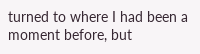turned to where I had been a moment before, but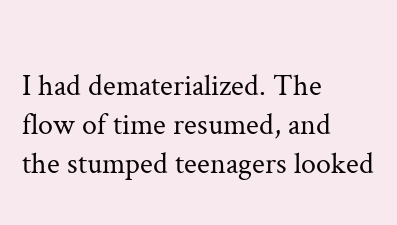I had dematerialized. The flow of time resumed, and the stumped teenagers looked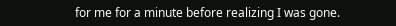for me for a minute before realizing I was gone.